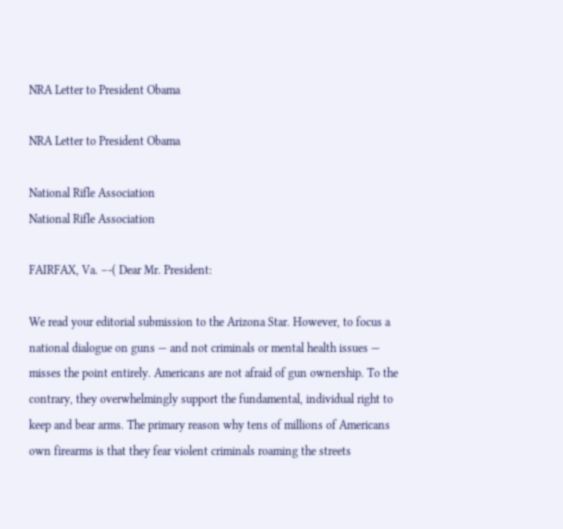NRA Letter to President Obama

NRA Letter to President Obama

National Rifle Association
National Rifle Association

FAIRFAX, Va. –-( Dear Mr. President:

We read your editorial submission to the Arizona Star. However, to focus a national dialogue on guns — and not criminals or mental health issues — misses the point entirely. Americans are not afraid of gun ownership. To the contrary, they overwhelmingly support the fundamental, individual right to keep and bear arms. The primary reason why tens of millions of Americans own firearms is that they fear violent criminals roaming the streets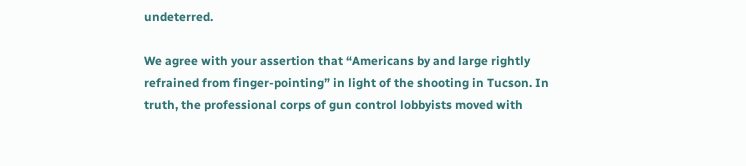undeterred.

We agree with your assertion that “Americans by and large rightly refrained from finger-pointing” in light of the shooting in Tucson. In truth, the professional corps of gun control lobbyists moved with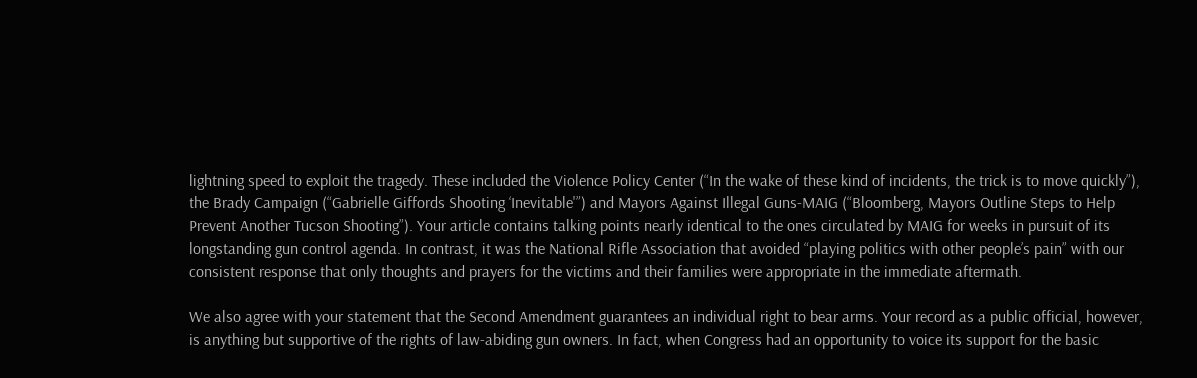lightning speed to exploit the tragedy. These included the Violence Policy Center (“In the wake of these kind of incidents, the trick is to move quickly”), the Brady Campaign (“Gabrielle Giffords Shooting ‘Inevitable'”) and Mayors Against Illegal Guns-MAIG (“Bloomberg, Mayors Outline Steps to Help Prevent Another Tucson Shooting”). Your article contains talking points nearly identical to the ones circulated by MAIG for weeks in pursuit of its longstanding gun control agenda. In contrast, it was the National Rifle Association that avoided “playing politics with other people’s pain” with our consistent response that only thoughts and prayers for the victims and their families were appropriate in the immediate aftermath.

We also agree with your statement that the Second Amendment guarantees an individual right to bear arms. Your record as a public official, however, is anything but supportive of the rights of law-abiding gun owners. In fact, when Congress had an opportunity to voice its support for the basic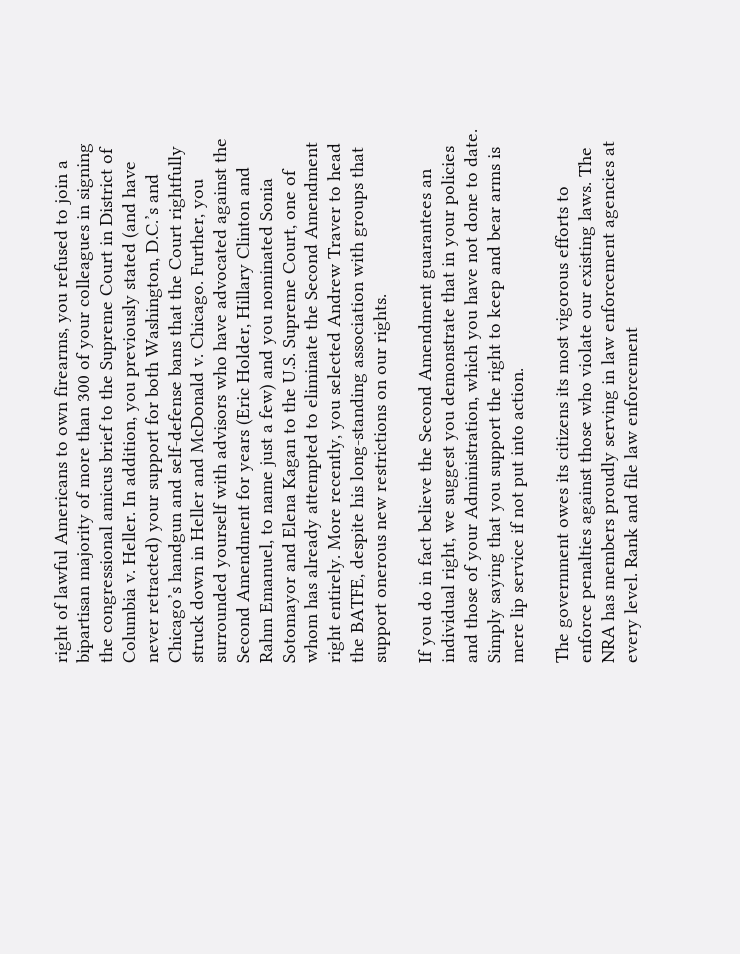right of lawful Americans to own firearms, you refused to join a bipartisan majority of more than 300 of your colleagues in signing the congressional amicus brief to the Supreme Court in District of Columbia v. Heller. In addition, you previously stated (and have never retracted) your support for both Washington, D.C.’s and Chicago’s handgun and self-defense bans that the Court rightfully struck down in Heller and McDonald v. Chicago. Further, you surrounded yourself with advisors who have advocated against the Second Amendment for years (Eric Holder, Hillary Clinton and Rahm Emanuel, to name just a few) and you nominated Sonia Sotomayor and Elena Kagan to the U.S. Supreme Court, one of whom has already attempted to eliminate the Second Amendment right entirely. More recently, you selected Andrew Traver to head the BATFE, despite his long-standing association with groups that support onerous new restrictions on our rights.

If you do in fact believe the Second Amendment guarantees an individual right, we suggest you demonstrate that in your policies and those of your Administration, which you have not done to date. Simply saying that you support the right to keep and bear arms is mere lip service if not put into action.

The government owes its citizens its most vigorous efforts to enforce penalties against those who violate our existing laws. The NRA has members proudly serving in law enforcement agencies at every level. Rank and file law enforcement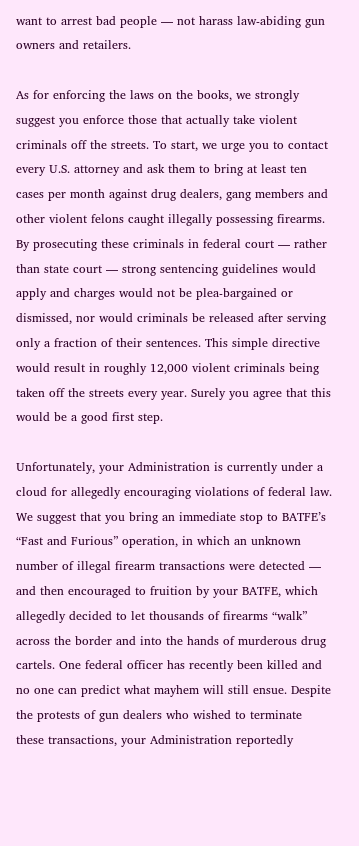want to arrest bad people — not harass law-abiding gun owners and retailers.

As for enforcing the laws on the books, we strongly suggest you enforce those that actually take violent criminals off the streets. To start, we urge you to contact every U.S. attorney and ask them to bring at least ten cases per month against drug dealers, gang members and other violent felons caught illegally possessing firearms. By prosecuting these criminals in federal court — rather than state court — strong sentencing guidelines would apply and charges would not be plea-bargained or dismissed, nor would criminals be released after serving only a fraction of their sentences. This simple directive would result in roughly 12,000 violent criminals being taken off the streets every year. Surely you agree that this would be a good first step.

Unfortunately, your Administration is currently under a cloud for allegedly encouraging violations of federal law. We suggest that you bring an immediate stop to BATFE’s “Fast and Furious” operation, in which an unknown number of illegal firearm transactions were detected — and then encouraged to fruition by your BATFE, which allegedly decided to let thousands of firearms “walk” across the border and into the hands of murderous drug cartels. One federal officer has recently been killed and no one can predict what mayhem will still ensue. Despite the protests of gun dealers who wished to terminate these transactions, your Administration reportedly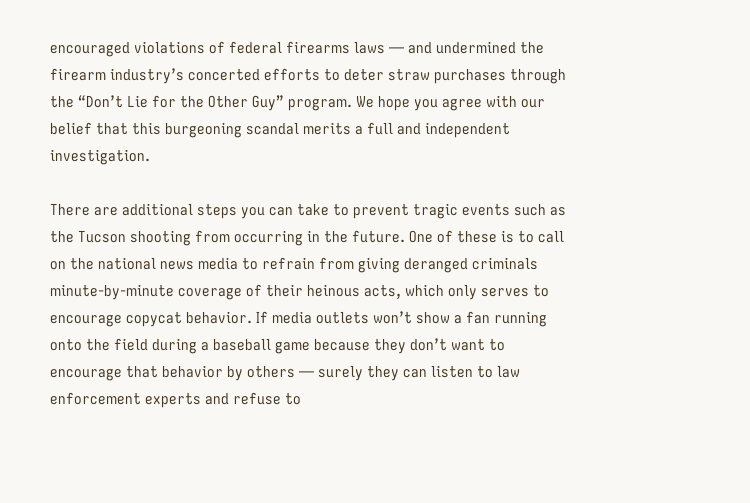encouraged violations of federal firearms laws — and undermined the firearm industry’s concerted efforts to deter straw purchases through the “Don’t Lie for the Other Guy” program. We hope you agree with our belief that this burgeoning scandal merits a full and independent investigation.

There are additional steps you can take to prevent tragic events such as the Tucson shooting from occurring in the future. One of these is to call on the national news media to refrain from giving deranged criminals minute-by-minute coverage of their heinous acts, which only serves to encourage copycat behavior. If media outlets won’t show a fan running onto the field during a baseball game because they don’t want to encourage that behavior by others — surely they can listen to law enforcement experts and refuse to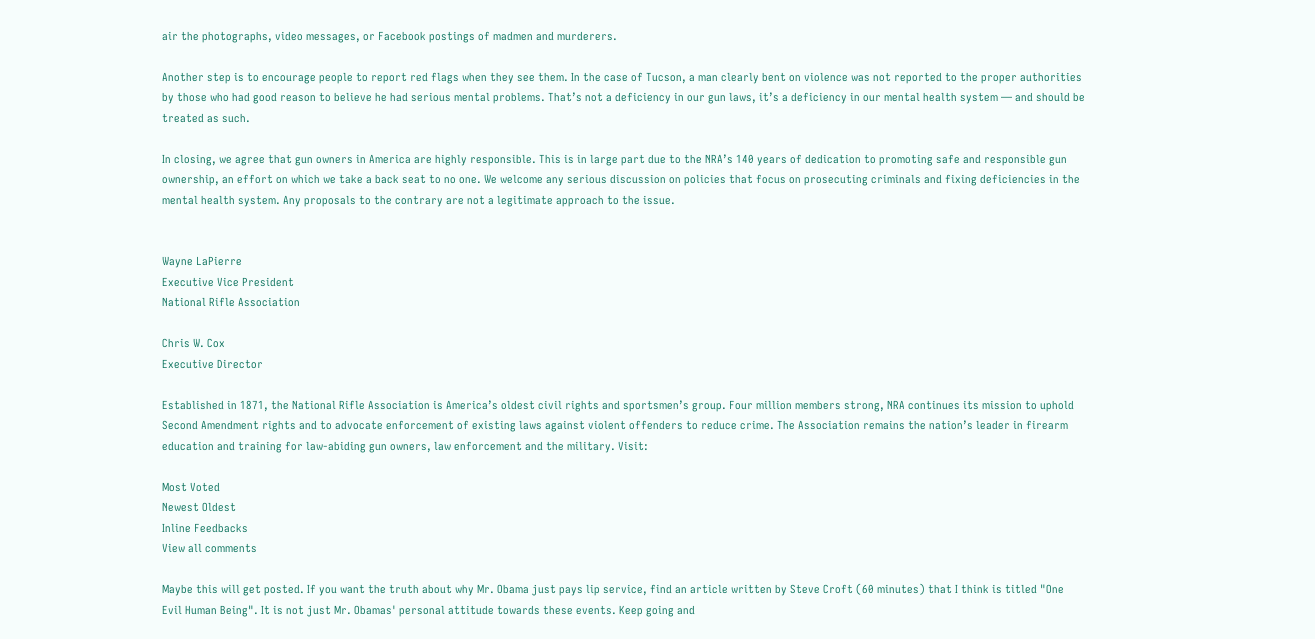air the photographs, video messages, or Facebook postings of madmen and murderers.

Another step is to encourage people to report red flags when they see them. In the case of Tucson, a man clearly bent on violence was not reported to the proper authorities by those who had good reason to believe he had serious mental problems. That’s not a deficiency in our gun laws, it’s a deficiency in our mental health system — and should be treated as such.

In closing, we agree that gun owners in America are highly responsible. This is in large part due to the NRA’s 140 years of dedication to promoting safe and responsible gun ownership, an effort on which we take a back seat to no one. We welcome any serious discussion on policies that focus on prosecuting criminals and fixing deficiencies in the mental health system. Any proposals to the contrary are not a legitimate approach to the issue.


Wayne LaPierre
Executive Vice President
National Rifle Association

Chris W. Cox
Executive Director

Established in 1871, the National Rifle Association is America’s oldest civil rights and sportsmen’s group. Four million members strong, NRA continues its mission to uphold Second Amendment rights and to advocate enforcement of existing laws against violent offenders to reduce crime. The Association remains the nation’s leader in firearm education and training for law-abiding gun owners, law enforcement and the military. Visit:

Most Voted
Newest Oldest
Inline Feedbacks
View all comments

Maybe this will get posted. If you want the truth about why Mr. Obama just pays lip service, find an article written by Steve Croft (60 minutes) that I think is titled "One Evil Human Being". It is not just Mr. Obamas' personal attitude towards these events. Keep going and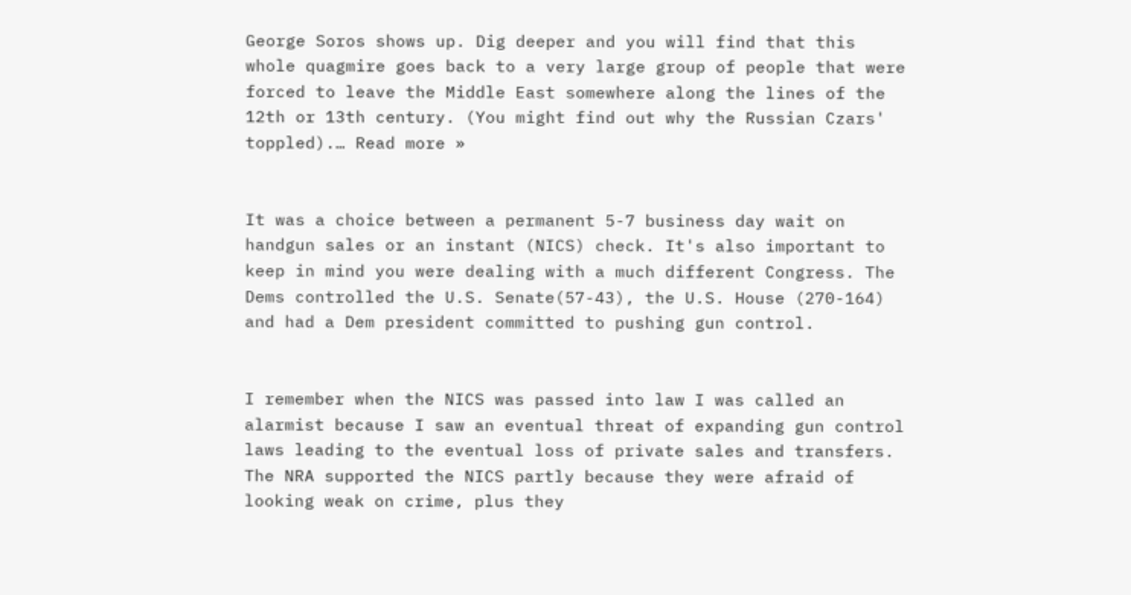George Soros shows up. Dig deeper and you will find that this whole quagmire goes back to a very large group of people that were forced to leave the Middle East somewhere along the lines of the 12th or 13th century. (You might find out why the Russian Czars' toppled).… Read more »


It was a choice between a permanent 5-7 business day wait on handgun sales or an instant (NICS) check. It's also important to keep in mind you were dealing with a much different Congress. The Dems controlled the U.S. Senate(57-43), the U.S. House (270-164) and had a Dem president committed to pushing gun control.


I remember when the NICS was passed into law I was called an alarmist because I saw an eventual threat of expanding gun control laws leading to the eventual loss of private sales and transfers. The NRA supported the NICS partly because they were afraid of looking weak on crime, plus they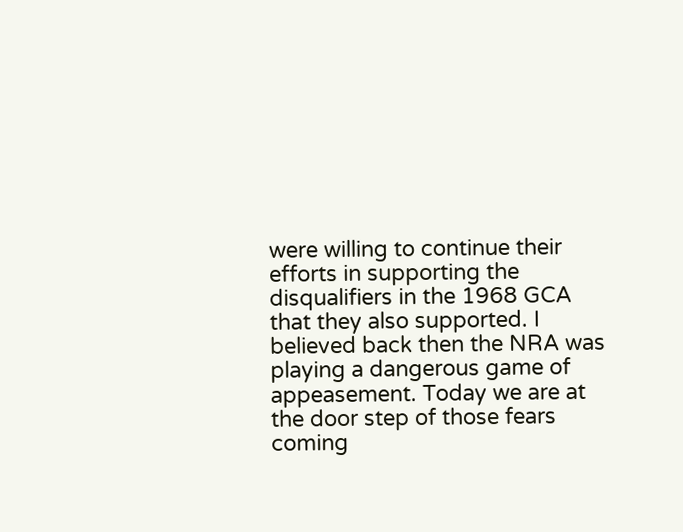were willing to continue their efforts in supporting the disqualifiers in the 1968 GCA that they also supported. I believed back then the NRA was playing a dangerous game of appeasement. Today we are at the door step of those fears coming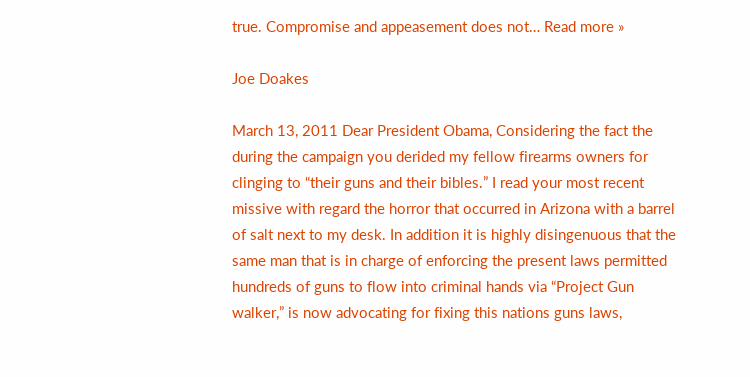true. Compromise and appeasement does not… Read more »

Joe Doakes

March 13, 2011 Dear President Obama, Considering the fact the during the campaign you derided my fellow firearms owners for clinging to “their guns and their bibles.” I read your most recent missive with regard the horror that occurred in Arizona with a barrel of salt next to my desk. In addition it is highly disingenuous that the same man that is in charge of enforcing the present laws permitted hundreds of guns to flow into criminal hands via “Project Gun walker,” is now advocating for fixing this nations guns laws,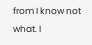from I know not what. I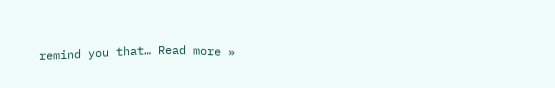remind you that… Read more »